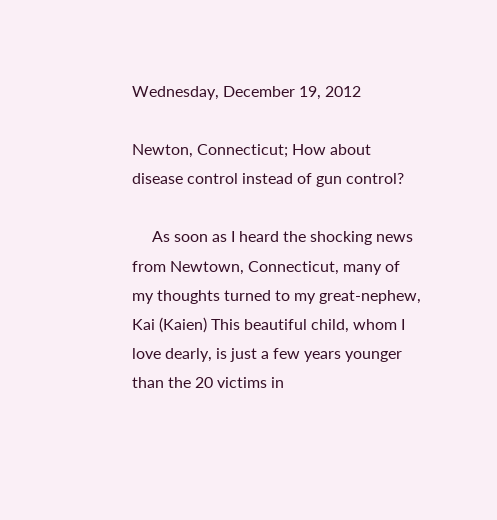Wednesday, December 19, 2012

Newton, Connecticut; How about disease control instead of gun control?

     As soon as I heard the shocking news from Newtown, Connecticut, many of my thoughts turned to my great-nephew, Kai (Kaien) This beautiful child, whom I love dearly, is just a few years younger than the 20 victims in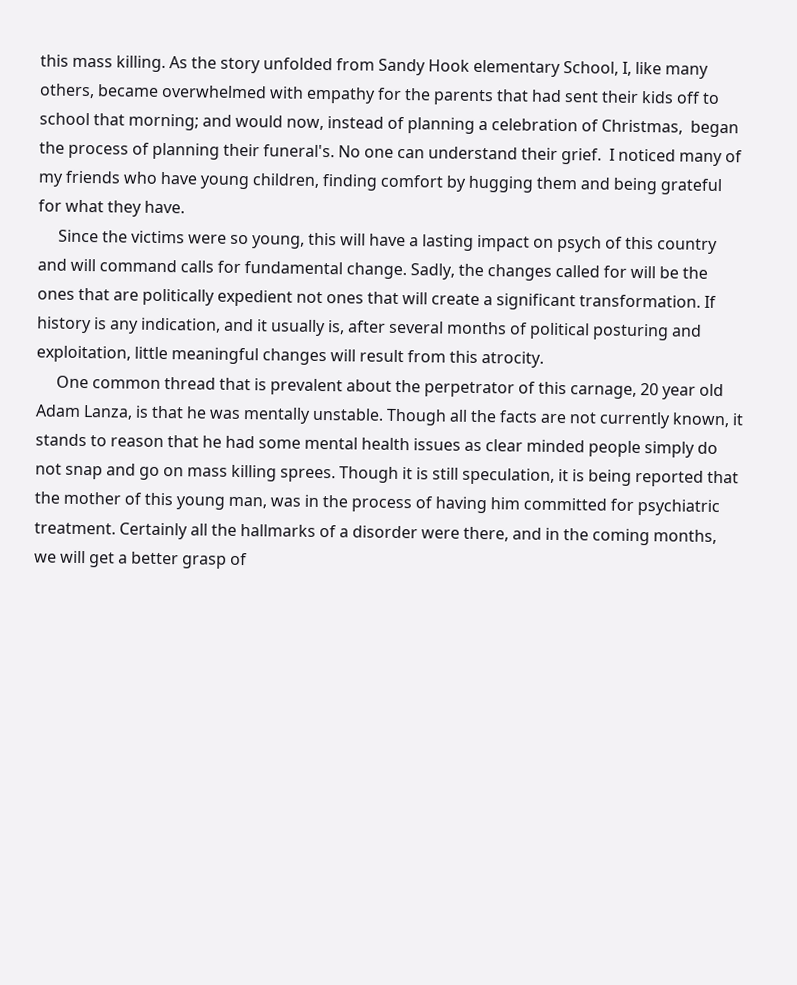this mass killing. As the story unfolded from Sandy Hook elementary School, I, like many others, became overwhelmed with empathy for the parents that had sent their kids off to school that morning; and would now, instead of planning a celebration of Christmas,  began the process of planning their funeral's. No one can understand their grief.  I noticed many of my friends who have young children, finding comfort by hugging them and being grateful for what they have.
     Since the victims were so young, this will have a lasting impact on psych of this country and will command calls for fundamental change. Sadly, the changes called for will be the ones that are politically expedient not ones that will create a significant transformation. If history is any indication, and it usually is, after several months of political posturing and exploitation, little meaningful changes will result from this atrocity.
     One common thread that is prevalent about the perpetrator of this carnage, 20 year old Adam Lanza, is that he was mentally unstable. Though all the facts are not currently known, it stands to reason that he had some mental health issues as clear minded people simply do not snap and go on mass killing sprees. Though it is still speculation, it is being reported that the mother of this young man, was in the process of having him committed for psychiatric treatment. Certainly all the hallmarks of a disorder were there, and in the coming months, we will get a better grasp of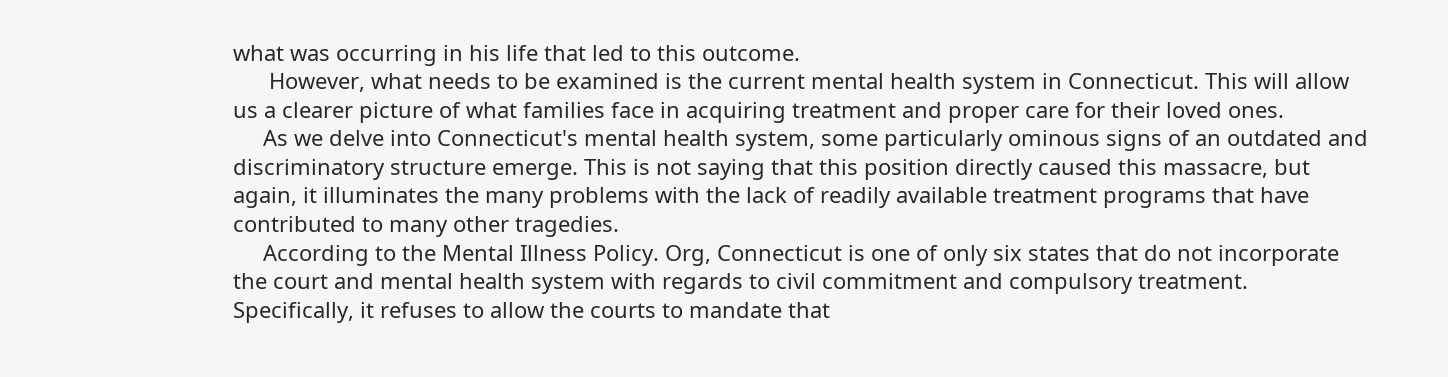what was occurring in his life that led to this outcome.
      However, what needs to be examined is the current mental health system in Connecticut. This will allow us a clearer picture of what families face in acquiring treatment and proper care for their loved ones.
     As we delve into Connecticut's mental health system, some particularly ominous signs of an outdated and discriminatory structure emerge. This is not saying that this position directly caused this massacre, but again, it illuminates the many problems with the lack of readily available treatment programs that have contributed to many other tragedies.
     According to the Mental Illness Policy. Org, Connecticut is one of only six states that do not incorporate the court and mental health system with regards to civil commitment and compulsory treatment. Specifically, it refuses to allow the courts to mandate that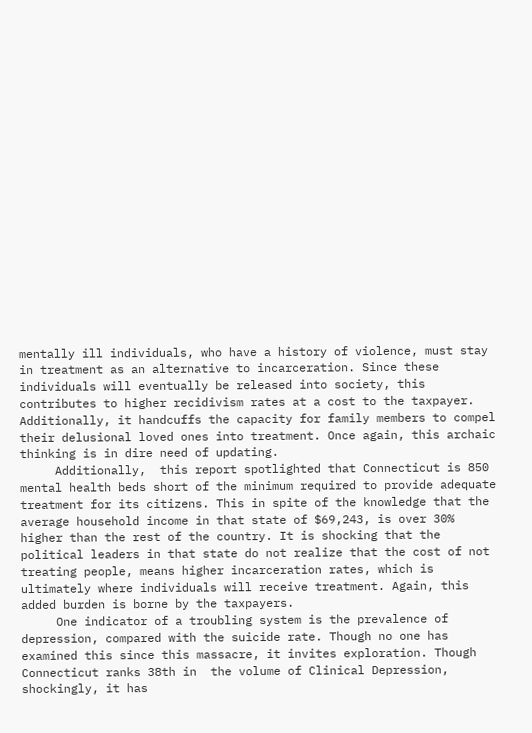mentally ill individuals, who have a history of violence, must stay in treatment as an alternative to incarceration. Since these individuals will eventually be released into society, this contributes to higher recidivism rates at a cost to the taxpayer. Additionally, it handcuffs the capacity for family members to compel their delusional loved ones into treatment. Once again, this archaic thinking is in dire need of updating.
     Additionally,  this report spotlighted that Connecticut is 850 mental health beds short of the minimum required to provide adequate treatment for its citizens. This in spite of the knowledge that the average household income in that state of $69,243, is over 30% higher than the rest of the country. It is shocking that the political leaders in that state do not realize that the cost of not treating people, means higher incarceration rates, which is ultimately where individuals will receive treatment. Again, this added burden is borne by the taxpayers.
     One indicator of a troubling system is the prevalence of depression, compared with the suicide rate. Though no one has examined this since this massacre, it invites exploration. Though Connecticut ranks 38th in  the volume of Clinical Depression,  shockingly, it has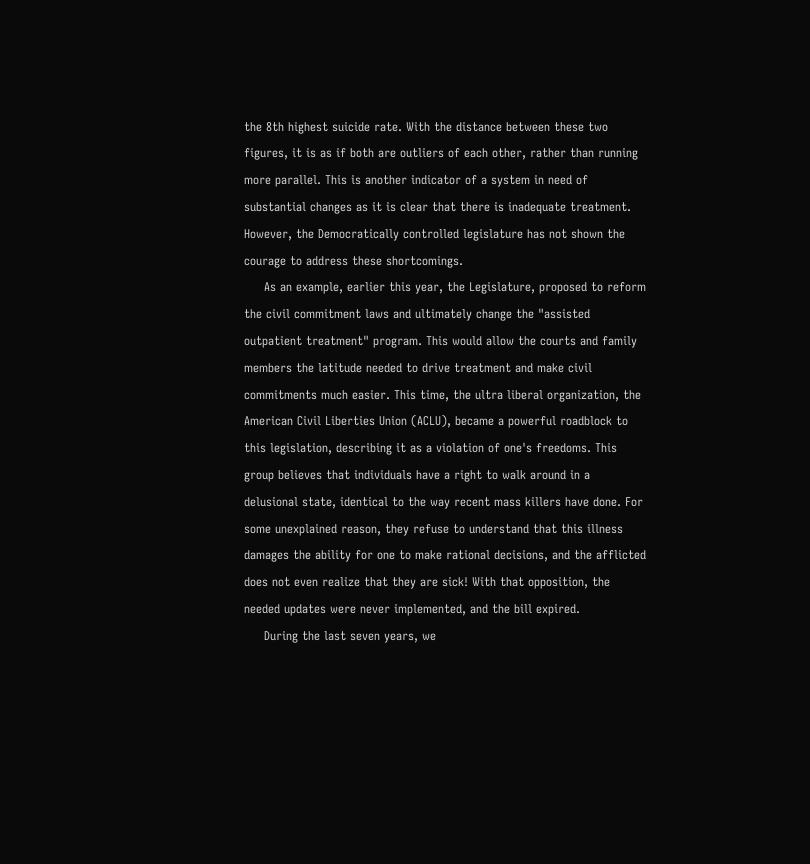the 8th highest suicide rate. With the distance between these two figures, it is as if both are outliers of each other, rather than running more parallel. This is another indicator of a system in need of substantial changes as it is clear that there is inadequate treatment. However, the Democratically controlled legislature has not shown the courage to address these shortcomings.
     As an example, earlier this year, the Legislature, proposed to reform the civil commitment laws and ultimately change the "assisted outpatient treatment" program. This would allow the courts and family members the latitude needed to drive treatment and make civil commitments much easier. This time, the ultra liberal organization, the American Civil Liberties Union (ACLU), became a powerful roadblock to this legislation, describing it as a violation of one's freedoms. This group believes that individuals have a right to walk around in a delusional state, identical to the way recent mass killers have done. For some unexplained reason, they refuse to understand that this illness damages the ability for one to make rational decisions, and the afflicted does not even realize that they are sick! With that opposition, the needed updates were never implemented, and the bill expired.
     During the last seven years, we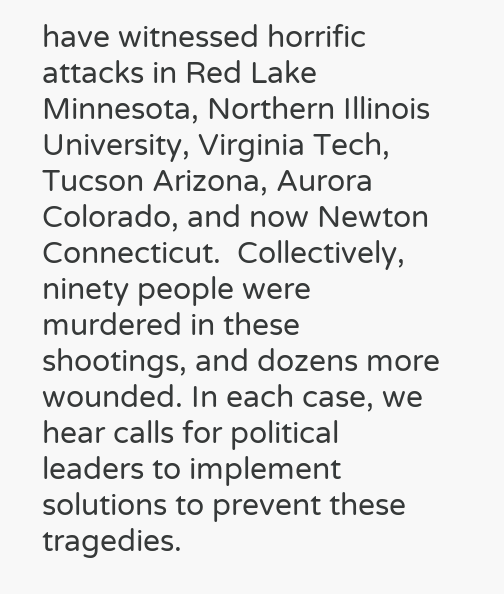have witnessed horrific attacks in Red Lake Minnesota, Northern Illinois University, Virginia Tech, Tucson Arizona, Aurora Colorado, and now Newton Connecticut.  Collectively, ninety people were murdered in these shootings, and dozens more wounded. In each case, we hear calls for political leaders to implement solutions to prevent these tragedies.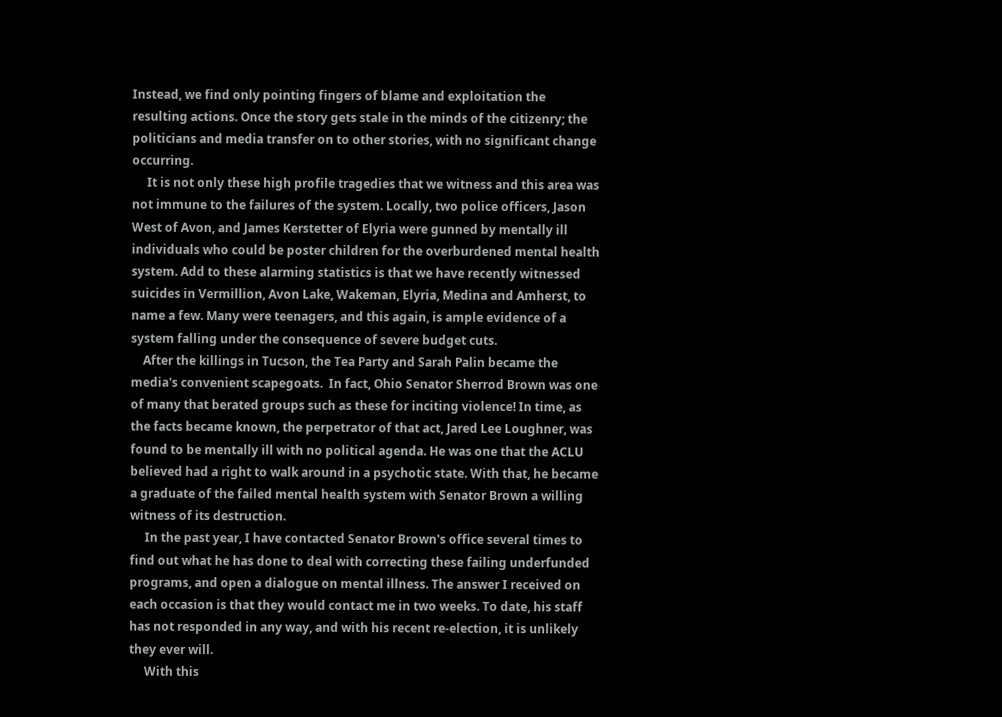Instead, we find only pointing fingers of blame and exploitation the resulting actions. Once the story gets stale in the minds of the citizenry; the politicians and media transfer on to other stories, with no significant change occurring.
     It is not only these high profile tragedies that we witness and this area was not immune to the failures of the system. Locally, two police officers, Jason West of Avon, and James Kerstetter of Elyria were gunned by mentally ill individuals who could be poster children for the overburdened mental health system. Add to these alarming statistics is that we have recently witnessed suicides in Vermillion, Avon Lake, Wakeman, Elyria, Medina and Amherst, to name a few. Many were teenagers, and this again, is ample evidence of a system falling under the consequence of severe budget cuts.
    After the killings in Tucson, the Tea Party and Sarah Palin became the media's convenient scapegoats.  In fact, Ohio Senator Sherrod Brown was one of many that berated groups such as these for inciting violence! In time, as the facts became known, the perpetrator of that act, Jared Lee Loughner, was found to be mentally ill with no political agenda. He was one that the ACLU believed had a right to walk around in a psychotic state. With that, he became a graduate of the failed mental health system with Senator Brown a willing witness of its destruction.
     In the past year, I have contacted Senator Brown's office several times to find out what he has done to deal with correcting these failing underfunded programs, and open a dialogue on mental illness. The answer I received on each occasion is that they would contact me in two weeks. To date, his staff has not responded in any way, and with his recent re-election, it is unlikely they ever will.
     With this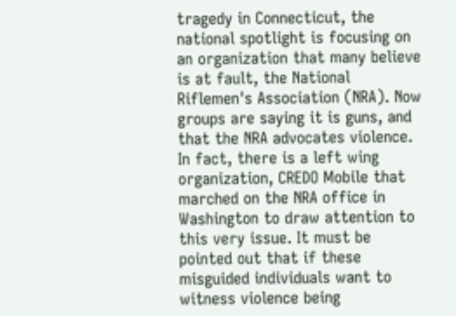tragedy in Connecticut, the national spotlight is focusing on an organization that many believe is at fault, the National Riflemen's Association (NRA). Now groups are saying it is guns, and that the NRA advocates violence. In fact, there is a left wing organization, CREDO Mobile that marched on the NRA office in Washington to draw attention to this very issue. It must be pointed out that if these misguided individuals want to witness violence being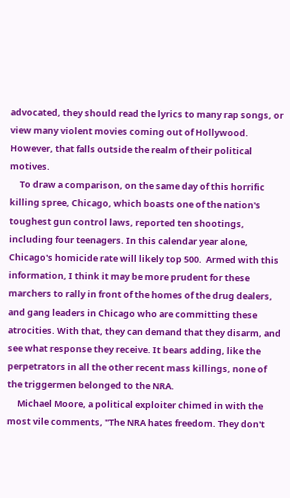advocated, they should read the lyrics to many rap songs, or view many violent movies coming out of Hollywood. However, that falls outside the realm of their political motives.
     To draw a comparison, on the same day of this horrific killing spree, Chicago, which boasts one of the nation's toughest gun control laws, reported ten shootings, including four teenagers. In this calendar year alone, Chicago's homicide rate will likely top 500.  Armed with this information, I think it may be more prudent for these marchers to rally in front of the homes of the drug dealers, and gang leaders in Chicago who are committing these atrocities. With that, they can demand that they disarm, and see what response they receive. It bears adding, like the perpetrators in all the other recent mass killings, none of the triggermen belonged to the NRA.
     Michael Moore, a political exploiter chimed in with the most vile comments, "The NRA hates freedom. They don't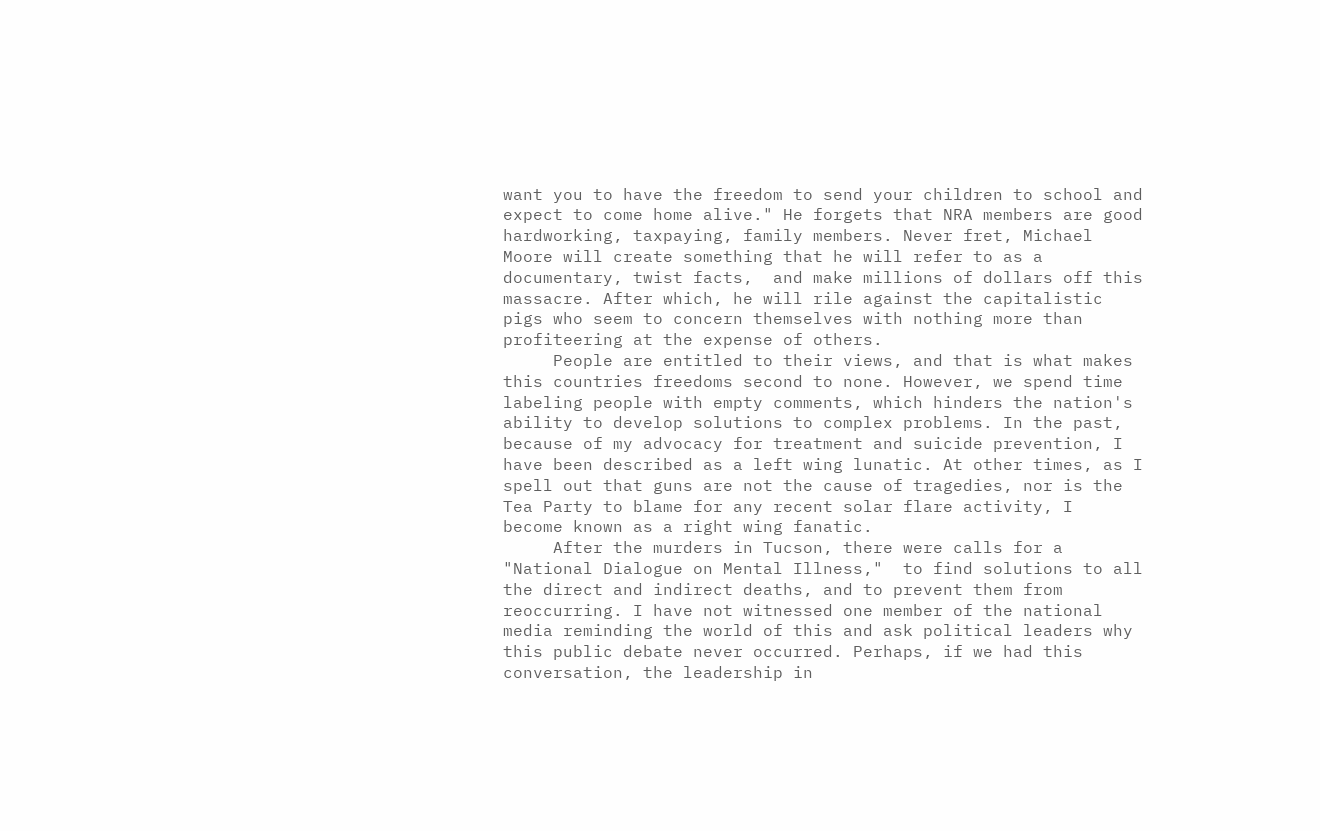want you to have the freedom to send your children to school and expect to come home alive." He forgets that NRA members are good hardworking, taxpaying, family members. Never fret, Michael Moore will create something that he will refer to as a documentary, twist facts,  and make millions of dollars off this massacre. After which, he will rile against the capitalistic pigs who seem to concern themselves with nothing more than profiteering at the expense of others.
     People are entitled to their views, and that is what makes this countries freedoms second to none. However, we spend time labeling people with empty comments, which hinders the nation's  ability to develop solutions to complex problems. In the past, because of my advocacy for treatment and suicide prevention, I have been described as a left wing lunatic. At other times, as I spell out that guns are not the cause of tragedies, nor is the Tea Party to blame for any recent solar flare activity, I  become known as a right wing fanatic.
     After the murders in Tucson, there were calls for a "National Dialogue on Mental Illness,"  to find solutions to all the direct and indirect deaths, and to prevent them from reoccurring. I have not witnessed one member of the national media reminding the world of this and ask political leaders why this public debate never occurred. Perhaps, if we had this conversation, the leadership in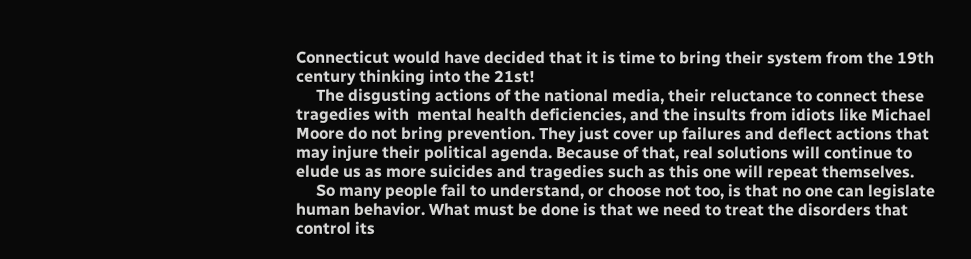Connecticut would have decided that it is time to bring their system from the 19th century thinking into the 21st!
     The disgusting actions of the national media, their reluctance to connect these tragedies with  mental health deficiencies, and the insults from idiots like Michael Moore do not bring prevention. They just cover up failures and deflect actions that may injure their political agenda. Because of that, real solutions will continue to elude us as more suicides and tragedies such as this one will repeat themselves.
     So many people fail to understand, or choose not too, is that no one can legislate human behavior. What must be done is that we need to treat the disorders that control its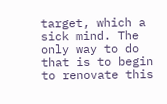target, which a sick mind. The only way to do that is to begin to renovate this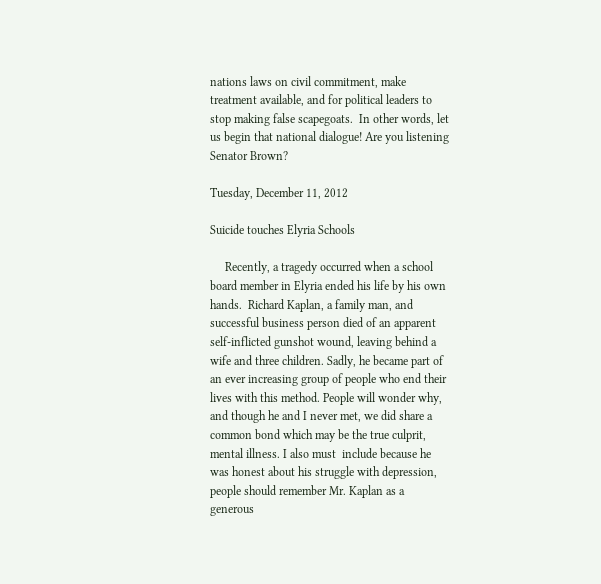nations laws on civil commitment, make treatment available, and for political leaders to stop making false scapegoats.  In other words, let us begin that national dialogue! Are you listening Senator Brown?

Tuesday, December 11, 2012

Suicide touches Elyria Schools

     Recently, a tragedy occurred when a school board member in Elyria ended his life by his own hands.  Richard Kaplan, a family man, and successful business person died of an apparent self-inflicted gunshot wound, leaving behind a wife and three children. Sadly, he became part of an ever increasing group of people who end their lives with this method. People will wonder why, and though he and I never met, we did share a common bond which may be the true culprit, mental illness. I also must  include because he was honest about his struggle with depression, people should remember Mr. Kaplan as a generous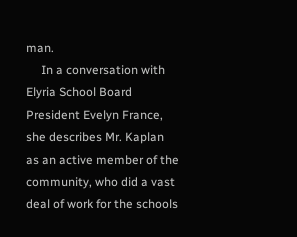man.
     In a conversation with Elyria School Board President Evelyn France, she describes Mr. Kaplan as an active member of the community, who did a vast deal of work for the schools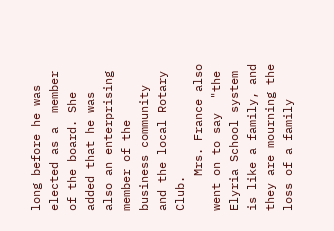long before he was elected as a  member of the board. She added that he was also an enterprising member of the business community and the local Rotary Club.
     Mrs. France also went on to say  "the Elyria School system is like a family, and they are mourning the loss of a family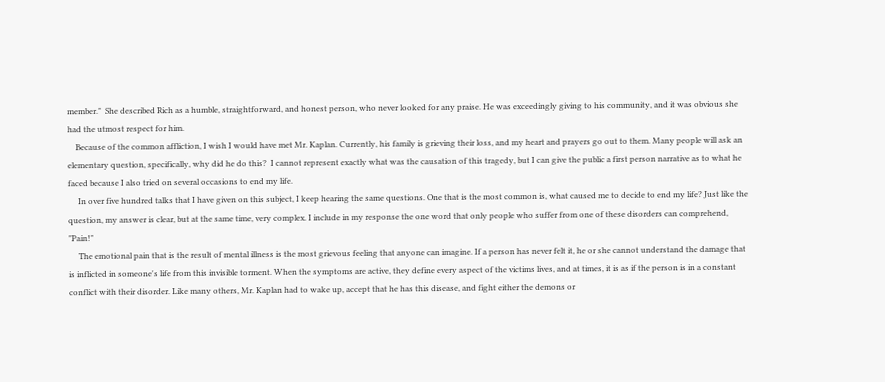member."  She described Rich as a humble, straightforward, and honest person, who never looked for any praise. He was exceedingly giving to his community, and it was obvious she had the utmost respect for him.
    Because of the common affliction, I wish I would have met Mr. Kaplan. Currently, his family is grieving their loss, and my heart and prayers go out to them. Many people will ask an elementary question, specifically, why did he do this?  I cannot represent exactly what was the causation of this tragedy, but I can give the public a first person narrative as to what he faced because I also tried on several occasions to end my life.
     In over five hundred talks that I have given on this subject, I keep hearing the same questions. One that is the most common is, what caused me to decide to end my life? Just like the question, my answer is clear, but at the same time, very complex. I include in my response the one word that only people who suffer from one of these disorders can comprehend, "Pain!"
     The emotional pain that is the result of mental illness is the most grievous feeling that anyone can imagine. If a person has never felt it, he or she cannot understand the damage that is inflicted in someone's life from this invisible torment. When the symptoms are active, they define every aspect of the victims lives, and at times, it is as if the person is in a constant conflict with their disorder. Like many others, Mr. Kaplan had to wake up, accept that he has this disease, and fight either the demons or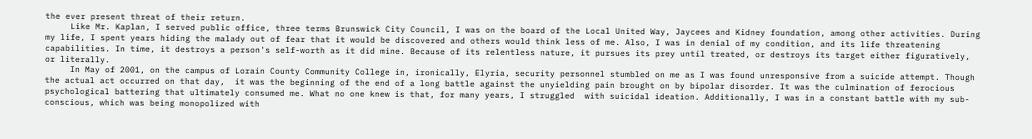the ever present threat of their return.
     Like Mr. Kaplan, I served public office, three terms Brunswick City Council, I was on the board of the Local United Way, Jaycees and Kidney foundation, among other activities. During my life, I spent years hiding the malady out of fear that it would be discovered and others would think less of me. Also, I was in denial of my condition, and its life threatening capabilities. In time, it destroys a person's self-worth as it did mine. Because of its relentless nature, it pursues its prey until treated, or destroys its target either figuratively, or literally.
     In May of 2001, on the campus of Lorain County Community College in, ironically, Elyria, security personnel stumbled on me as I was found unresponsive from a suicide attempt. Though the actual act occurred on that day,  it was the beginning of the end of a long battle against the unyielding pain brought on by bipolar disorder. It was the culmination of ferocious psychological battering that ultimately consumed me. What no one knew is that, for many years, I struggled  with suicidal ideation. Additionally, I was in a constant battle with my sub-conscious, which was being monopolized with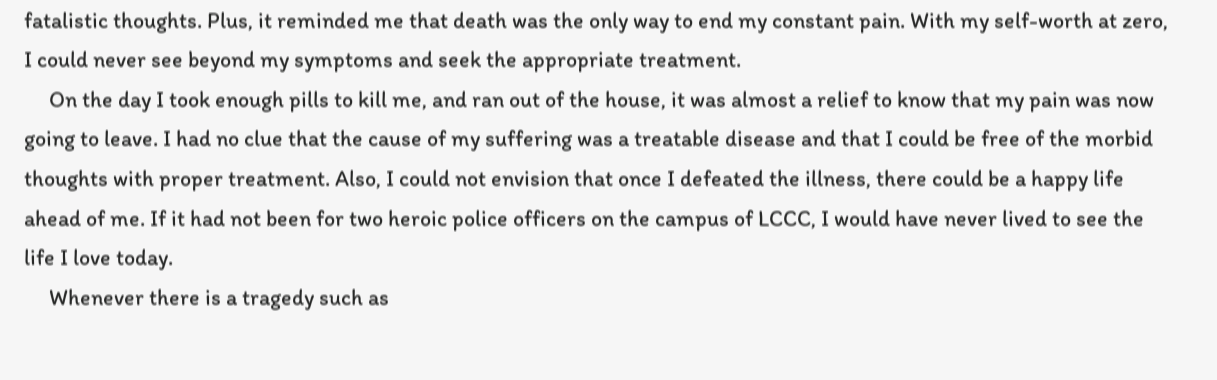fatalistic thoughts. Plus, it reminded me that death was the only way to end my constant pain. With my self-worth at zero, I could never see beyond my symptoms and seek the appropriate treatment.
     On the day I took enough pills to kill me, and ran out of the house, it was almost a relief to know that my pain was now going to leave. I had no clue that the cause of my suffering was a treatable disease and that I could be free of the morbid thoughts with proper treatment. Also, I could not envision that once I defeated the illness, there could be a happy life ahead of me. If it had not been for two heroic police officers on the campus of LCCC, I would have never lived to see the life I love today.
     Whenever there is a tragedy such as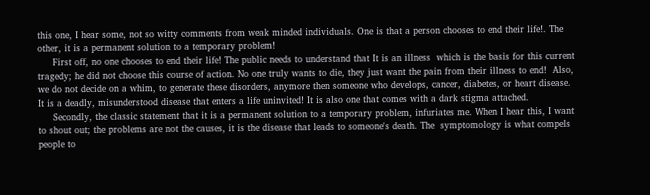this one, I hear some, not so witty comments from weak minded individuals. One is that a person chooses to end their life!. The other, it is a permanent solution to a temporary problem!
     First off, no one chooses to end their life! The public needs to understand that It is an illness  which is the basis for this current tragedy; he did not choose this course of action. No one truly wants to die, they just want the pain from their illness to end!  Also, we do not decide on a whim, to generate these disorders, anymore then someone who develops, cancer, diabetes, or heart disease. It is a deadly, misunderstood disease that enters a life uninvited! It is also one that comes with a dark stigma attached.
     Secondly, the classic statement that it is a permanent solution to a temporary problem, infuriates me. When I hear this, I want to shout out; the problems are not the causes, it is the disease that leads to someone's death. The  symptomology is what compels people to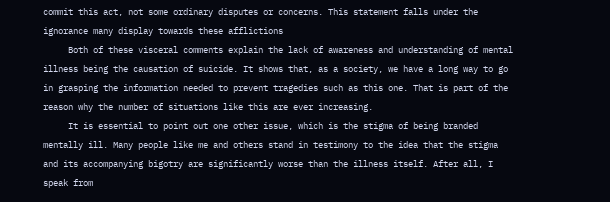commit this act, not some ordinary disputes or concerns. This statement falls under the ignorance many display towards these afflictions
     Both of these visceral comments explain the lack of awareness and understanding of mental illness being the causation of suicide. It shows that, as a society, we have a long way to go in grasping the information needed to prevent tragedies such as this one. That is part of the reason why the number of situations like this are ever increasing.
     It is essential to point out one other issue, which is the stigma of being branded mentally ill. Many people like me and others stand in testimony to the idea that the stigma and its accompanying bigotry are significantly worse than the illness itself. After all, I speak from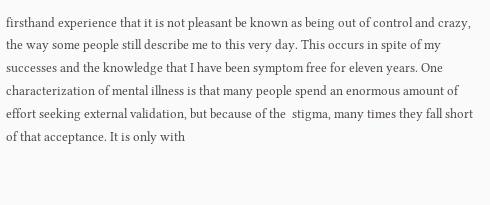firsthand experience that it is not pleasant be known as being out of control and crazy, the way some people still describe me to this very day. This occurs in spite of my successes and the knowledge that I have been symptom free for eleven years. One characterization of mental illness is that many people spend an enormous amount of effort seeking external validation, but because of the  stigma, many times they fall short of that acceptance. It is only with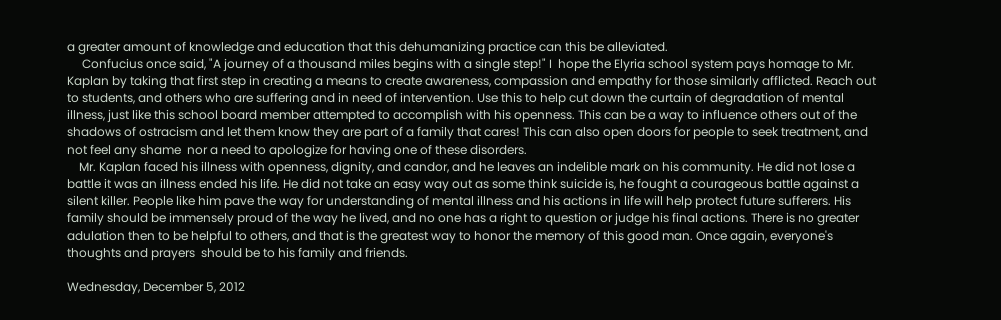a greater amount of knowledge and education that this dehumanizing practice can this be alleviated.
     Confucius once said, "A journey of a thousand miles begins with a single step!" I  hope the Elyria school system pays homage to Mr. Kaplan by taking that first step in creating a means to create awareness, compassion and empathy for those similarly afflicted. Reach out to students, and others who are suffering and in need of intervention. Use this to help cut down the curtain of degradation of mental illness, just like this school board member attempted to accomplish with his openness. This can be a way to influence others out of the shadows of ostracism and let them know they are part of a family that cares! This can also open doors for people to seek treatment, and not feel any shame  nor a need to apologize for having one of these disorders.
    Mr. Kaplan faced his illness with openness, dignity, and candor, and he leaves an indelible mark on his community. He did not lose a battle it was an illness ended his life. He did not take an easy way out as some think suicide is, he fought a courageous battle against a silent killer. People like him pave the way for understanding of mental illness and his actions in life will help protect future sufferers. His family should be immensely proud of the way he lived, and no one has a right to question or judge his final actions. There is no greater adulation then to be helpful to others, and that is the greatest way to honor the memory of this good man. Once again, everyone's thoughts and prayers  should be to his family and friends.

Wednesday, December 5, 2012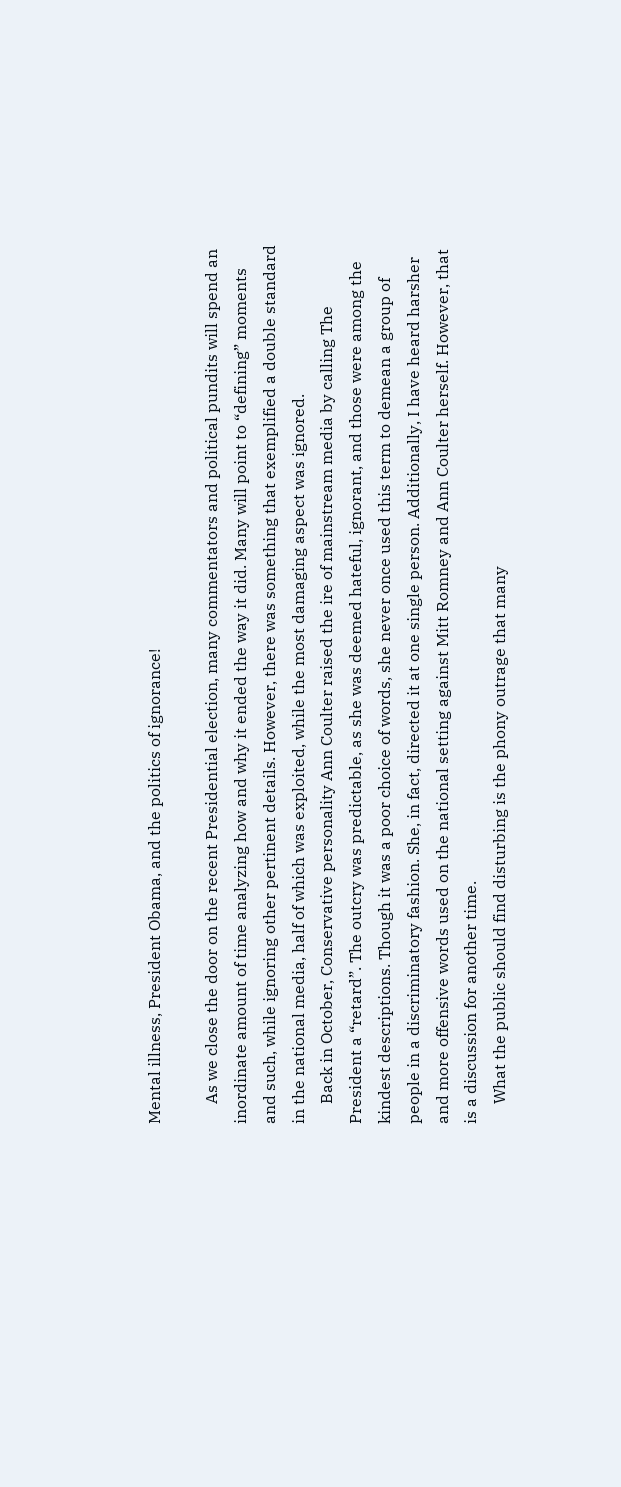Mental illness, President Obama, and the politics of ignorance!

     As we close the door on the recent Presidential election, many commentators and political pundits will spend an inordinate amount of time analyzing how and why it ended the way it did. Many will point to “defining” moments and such, while ignoring other pertinent details. However, there was something that exemplified a double standard in the national media, half of which was exploited, while the most damaging aspect was ignored.
     Back in October, Conservative personality Ann Coulter raised the ire of mainstream media by calling The President a “retard”. The outcry was predictable, as she was deemed hateful, ignorant, and those were among the kindest descriptions. Though it was a poor choice of words, she never once used this term to demean a group of people in a discriminatory fashion. She, in fact, directed it at one single person. Additionally, I have heard harsher and more offensive words used on the national setting against Mitt Romney and Ann Coulter herself. However, that is a discussion for another time.
     What the public should find disturbing is the phony outrage that many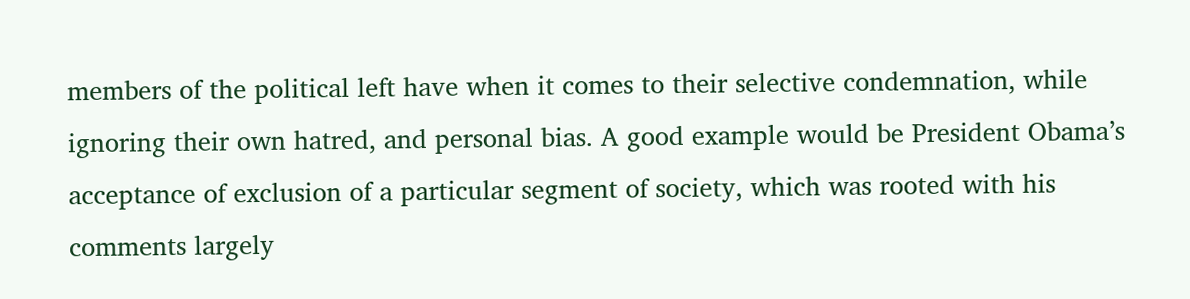members of the political left have when it comes to their selective condemnation, while ignoring their own hatred, and personal bias. A good example would be President Obama’s acceptance of exclusion of a particular segment of society, which was rooted with his comments largely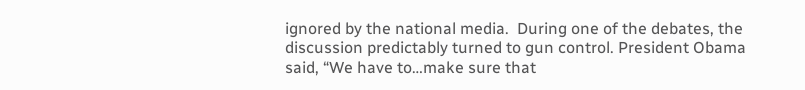ignored by the national media.  During one of the debates, the discussion predictably turned to gun control. President Obama said, “We have to…make sure that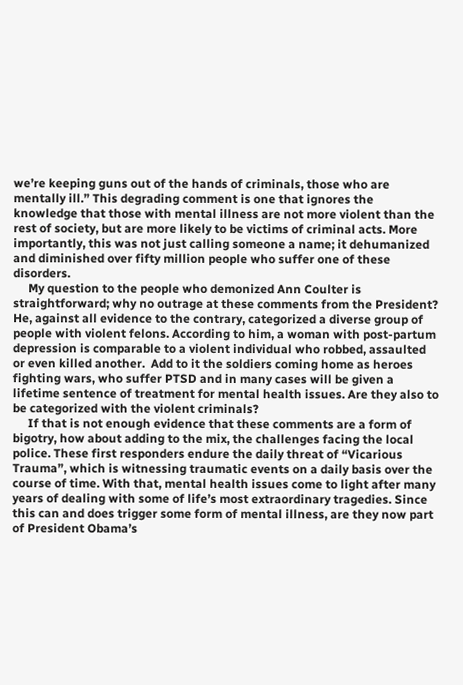we’re keeping guns out of the hands of criminals, those who are mentally ill.” This degrading comment is one that ignores the knowledge that those with mental illness are not more violent than the rest of society, but are more likely to be victims of criminal acts. More importantly, this was not just calling someone a name; it dehumanized and diminished over fifty million people who suffer one of these disorders.
     My question to the people who demonized Ann Coulter is straightforward; why no outrage at these comments from the President? He, against all evidence to the contrary, categorized a diverse group of people with violent felons. According to him, a woman with post-partum depression is comparable to a violent individual who robbed, assaulted or even killed another.  Add to it the soldiers coming home as heroes fighting wars, who suffer PTSD and in many cases will be given a lifetime sentence of treatment for mental health issues. Are they also to be categorized with the violent criminals?
     If that is not enough evidence that these comments are a form of bigotry, how about adding to the mix, the challenges facing the local police. These first responders endure the daily threat of “Vicarious Trauma”, which is witnessing traumatic events on a daily basis over the course of time. With that, mental health issues come to light after many years of dealing with some of life’s most extraordinary tragedies. Since this can and does trigger some form of mental illness, are they now part of President Obama’s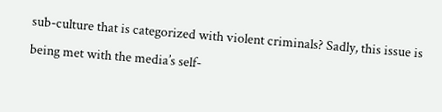sub-culture that is categorized with violent criminals? Sadly, this issue is being met with the media’s self-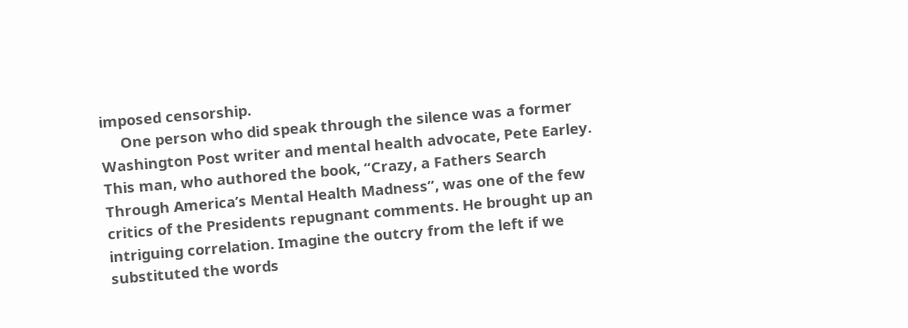imposed censorship.
     One person who did speak through the silence was a former Washington Post writer and mental health advocate, Pete Earley. This man, who authored the book, “Crazy, a Fathers Search Through America’s Mental Health Madness”, was one of the few critics of the Presidents repugnant comments. He brought up an intriguing correlation. Imagine the outcry from the left if we substituted the words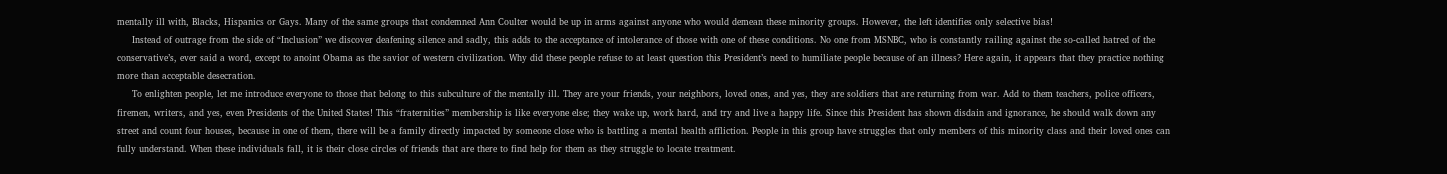mentally ill with, Blacks, Hispanics or Gays. Many of the same groups that condemned Ann Coulter would be up in arms against anyone who would demean these minority groups. However, the left identifies only selective bias!
     Instead of outrage from the side of “Inclusion” we discover deafening silence and sadly, this adds to the acceptance of intolerance of those with one of these conditions. No one from MSNBC, who is constantly railing against the so-called hatred of the conservative’s, ever said a word, except to anoint Obama as the savior of western civilization. Why did these people refuse to at least question this President’s need to humiliate people because of an illness? Here again, it appears that they practice nothing more than acceptable desecration.
     To enlighten people, let me introduce everyone to those that belong to this subculture of the mentally ill. They are your friends, your neighbors, loved ones, and yes, they are soldiers that are returning from war. Add to them teachers, police officers, firemen, writers, and yes, even Presidents of the United States! This “fraternities” membership is like everyone else; they wake up, work hard, and try and live a happy life. Since this President has shown disdain and ignorance, he should walk down any street and count four houses, because in one of them, there will be a family directly impacted by someone close who is battling a mental health affliction. People in this group have struggles that only members of this minority class and their loved ones can fully understand. When these individuals fall, it is their close circles of friends that are there to find help for them as they struggle to locate treatment.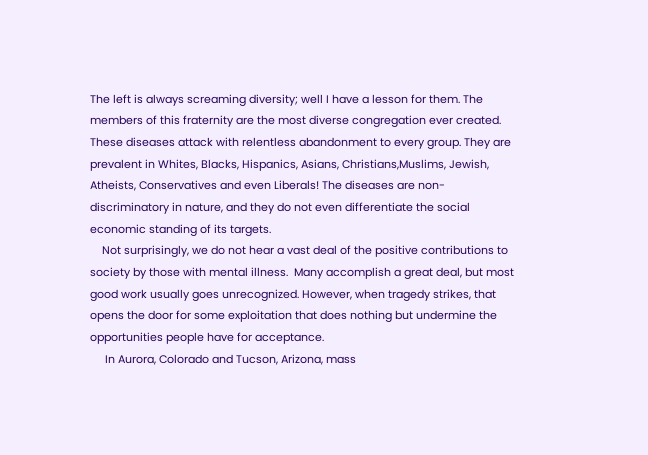The left is always screaming diversity; well I have a lesson for them. The members of this fraternity are the most diverse congregation ever created. These diseases attack with relentless abandonment to every group. They are prevalent in Whites, Blacks, Hispanics, Asians, Christians,Muslims, Jewish, Atheists, Conservatives and even Liberals! The diseases are non-discriminatory in nature, and they do not even differentiate the social economic standing of its targets.
    Not surprisingly, we do not hear a vast deal of the positive contributions to society by those with mental illness.  Many accomplish a great deal, but most good work usually goes unrecognized. However, when tragedy strikes, that opens the door for some exploitation that does nothing but undermine the opportunities people have for acceptance.
     In Aurora, Colorado and Tucson, Arizona, mass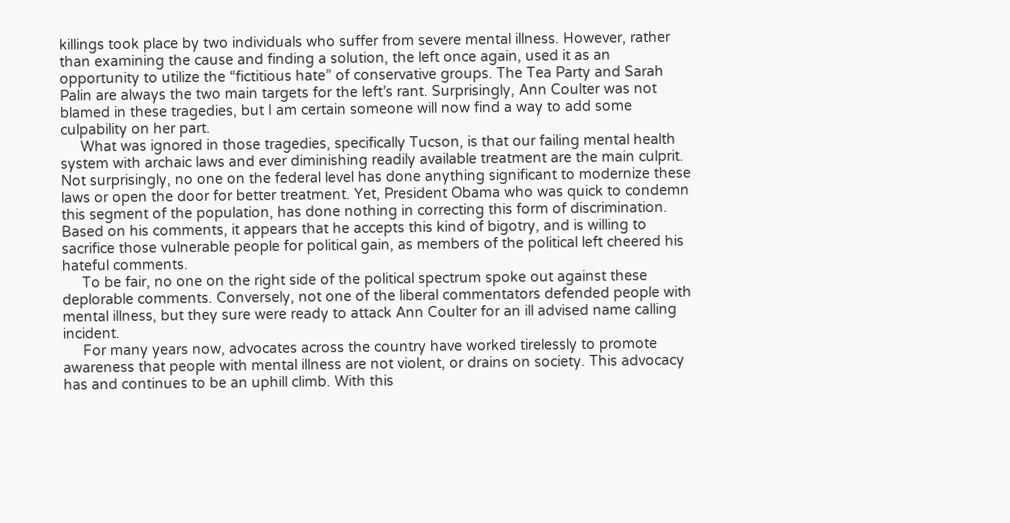killings took place by two individuals who suffer from severe mental illness. However, rather than examining the cause and finding a solution, the left once again, used it as an opportunity to utilize the “fictitious hate” of conservative groups. The Tea Party and Sarah Palin are always the two main targets for the left’s rant. Surprisingly, Ann Coulter was not blamed in these tragedies, but I am certain someone will now find a way to add some culpability on her part.
     What was ignored in those tragedies, specifically Tucson, is that our failing mental health system with archaic laws and ever diminishing readily available treatment are the main culprit. Not surprisingly, no one on the federal level has done anything significant to modernize these laws or open the door for better treatment. Yet, President Obama who was quick to condemn this segment of the population, has done nothing in correcting this form of discrimination. Based on his comments, it appears that he accepts this kind of bigotry, and is willing to sacrifice those vulnerable people for political gain, as members of the political left cheered his hateful comments.
     To be fair, no one on the right side of the political spectrum spoke out against these deplorable comments. Conversely, not one of the liberal commentators defended people with mental illness, but they sure were ready to attack Ann Coulter for an ill advised name calling incident.
     For many years now, advocates across the country have worked tirelessly to promote awareness that people with mental illness are not violent, or drains on society. This advocacy has and continues to be an uphill climb. With this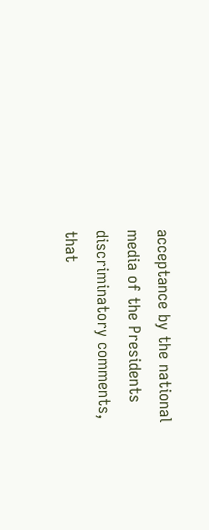acceptance by the national media of the Presidents discriminatory comments, that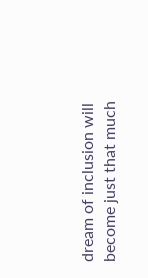dream of inclusion will become just that much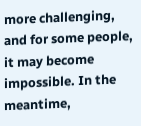more challenging, and for some people, it may become impossible. In the meantime,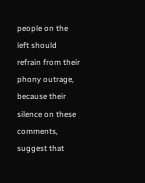people on the left should refrain from their phony outrage, because their silence on these comments, suggest that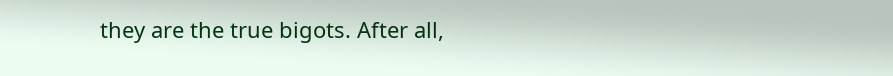they are the true bigots. After all,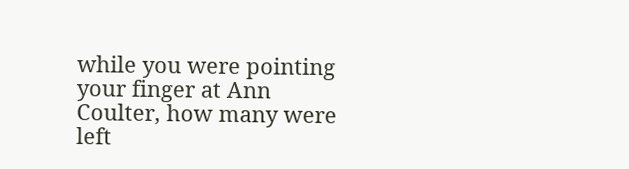while you were pointing your finger at Ann Coulter, how many were left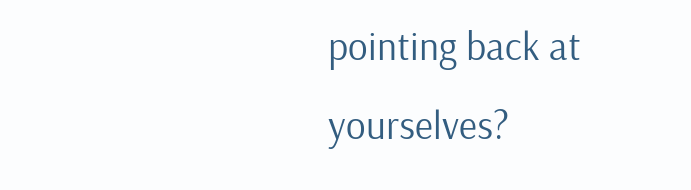pointing back at yourselves?